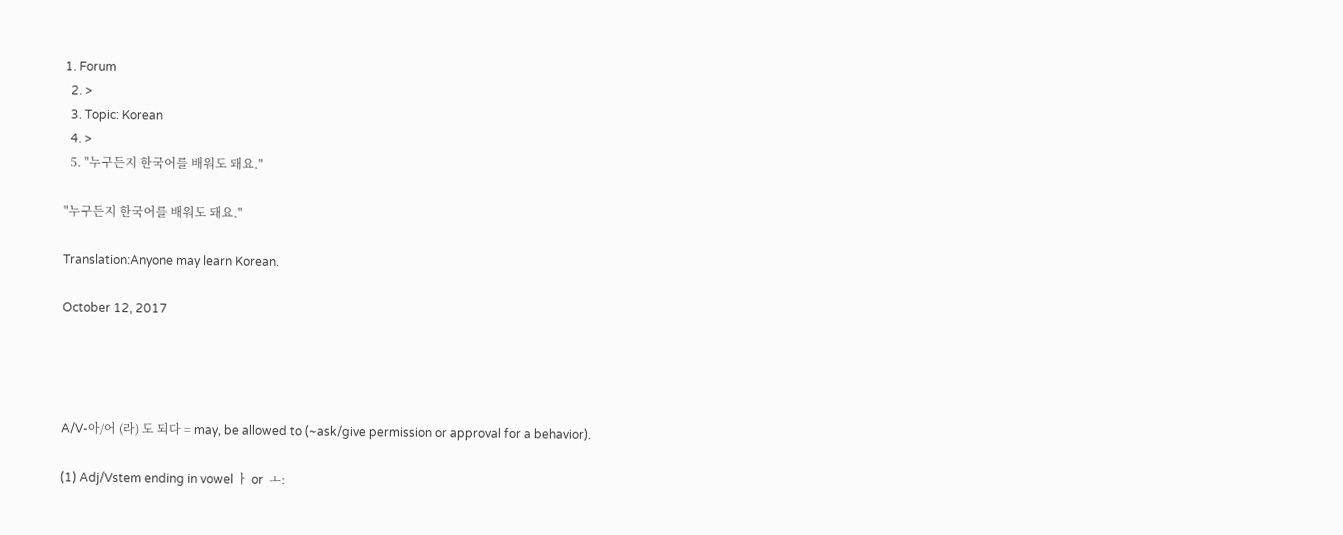1. Forum
  2. >
  3. Topic: Korean
  4. >
  5. "누구든지 한국어를 배워도 돼요."

"누구든지 한국어를 배워도 돼요."

Translation:Anyone may learn Korean.

October 12, 2017




A/V-아/어 (라) 도 되다 = may, be allowed to (~ask/give permission or approval for a behavior).

(1) Adj/Vstem ending in vowel ㅏ or  ㅗ: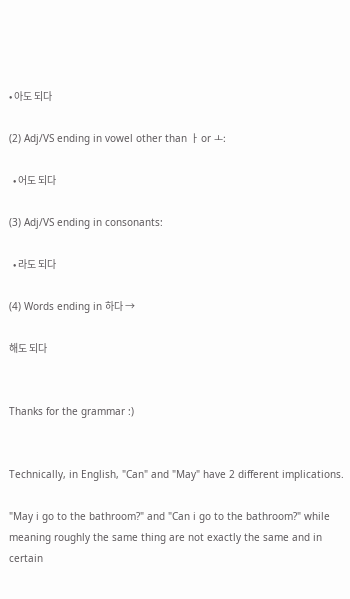• 아도 되다

(2) Adj/VS ending in vowel other than ㅏ or ㅗ:

  • 어도 되다

(3) Adj/VS ending in consonants:

  • 라도 되다

(4) Words ending in 하다 →

해도 되다


Thanks for the grammar :)


Technically, in English, "Can" and "May" have 2 different implications.

"May i go to the bathroom?" and "Can i go to the bathroom?" while meaning roughly the same thing are not exactly the same and in certain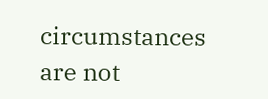circumstances are not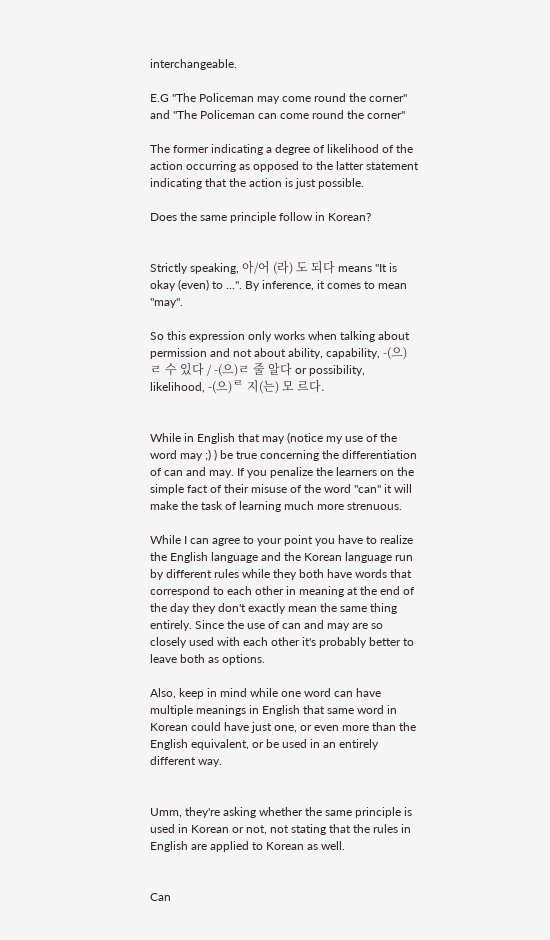interchangeable.

E.G "The Policeman may come round the corner" and "The Policeman can come round the corner"

The former indicating a degree of likelihood of the action occurring as opposed to the latter statement indicating that the action is just possible.

Does the same principle follow in Korean?


Strictly speaking, 아/어 (라) 도 되다 means "It is okay (even) to ...". By inference, it comes to mean "may".

So this expression only works when talking about permission and not about ability, capability, -(으)ㄹ 수 있다 / -(으)ㄹ 줄 알다 or possibility, likelihood, -(으)ᄅ 지(는) 모 르다.


While in English that may (notice my use of the word may ;) ) be true concerning the differentiation of can and may. If you penalize the learners on the simple fact of their misuse of the word "can" it will make the task of learning much more strenuous.

While I can agree to your point you have to realize the English language and the Korean language run by different rules while they both have words that correspond to each other in meaning at the end of the day they don't exactly mean the same thing entirely. Since the use of can and may are so closely used with each other it's probably better to leave both as options.

Also, keep in mind while one word can have multiple meanings in English that same word in Korean could have just one, or even more than the English equivalent, or be used in an entirely different way.


Umm, they're asking whether the same principle is used in Korean or not, not stating that the rules in English are applied to Korean as well.


Can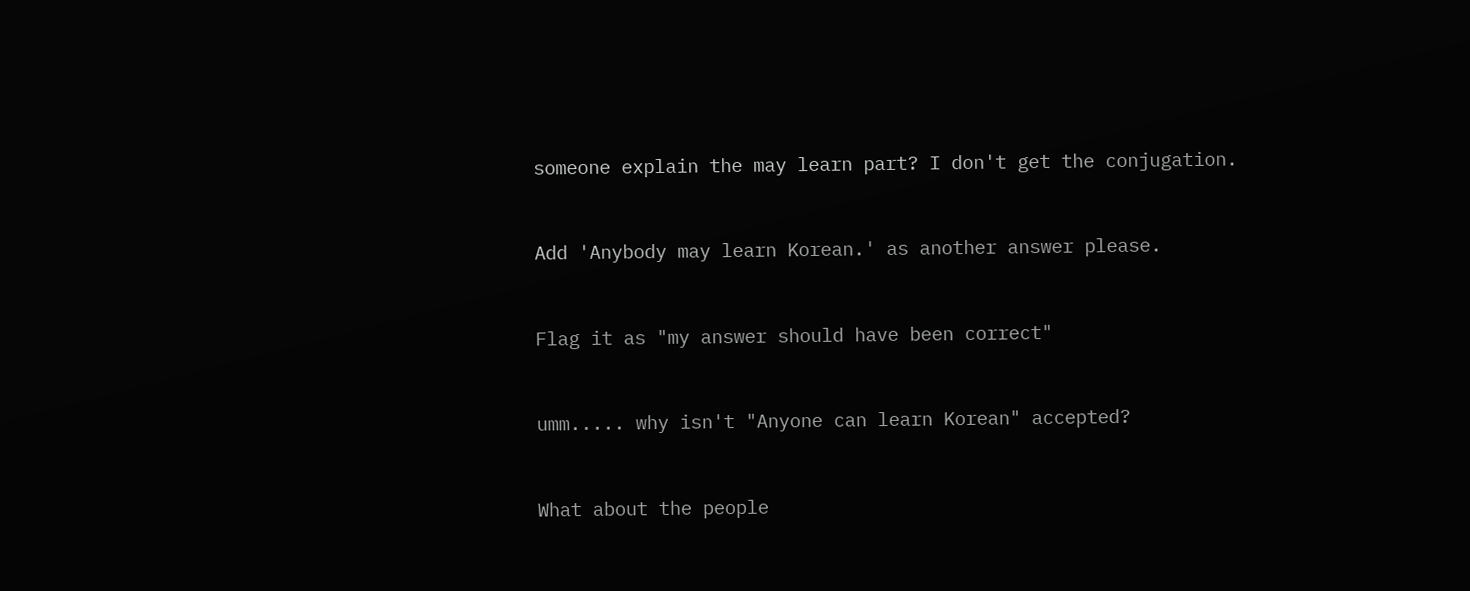someone explain the may learn part? I don't get the conjugation.


Add 'Anybody may learn Korean.' as another answer please.


Flag it as "my answer should have been correct"


umm..... why isn't "Anyone can learn Korean" accepted?


What about the people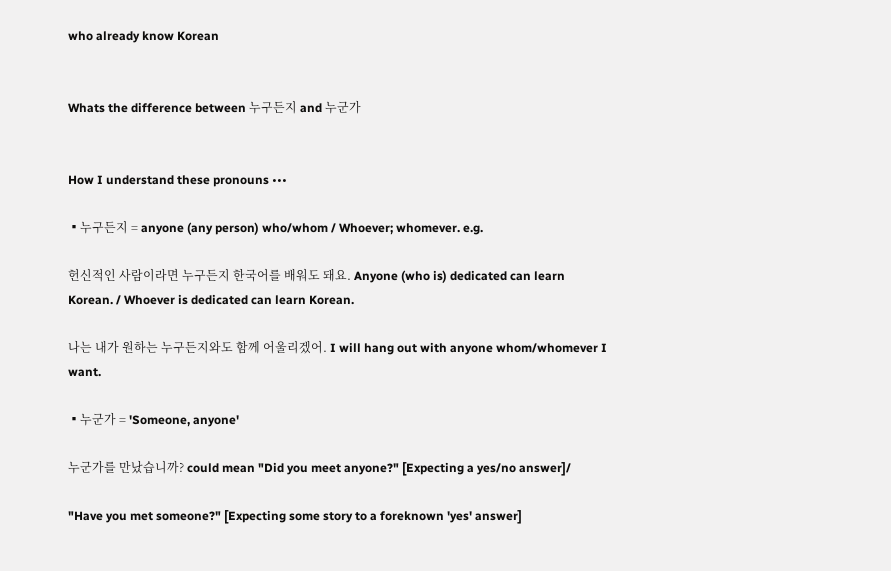who already know Korean


Whats the difference between 누구든지 and 누군가


How I understand these pronouns •••

▪누구든지 = anyone (any person) who/whom / Whoever; whomever. e.g.

헌신적인 사람이라면 누구든지 한국어를 배워도 돼요. Anyone (who is) dedicated can learn Korean. / Whoever is dedicated can learn Korean.

나는 내가 원하는 누구든지와도 함께 어울리겠어. I will hang out with anyone whom/whomever I want.

▪누군가 = 'Someone, anyone'

누군가를 만났습니까? could mean "Did you meet anyone?" [Expecting a yes/no answer]/

"Have you met someone?" [Expecting some story to a foreknown 'yes' answer]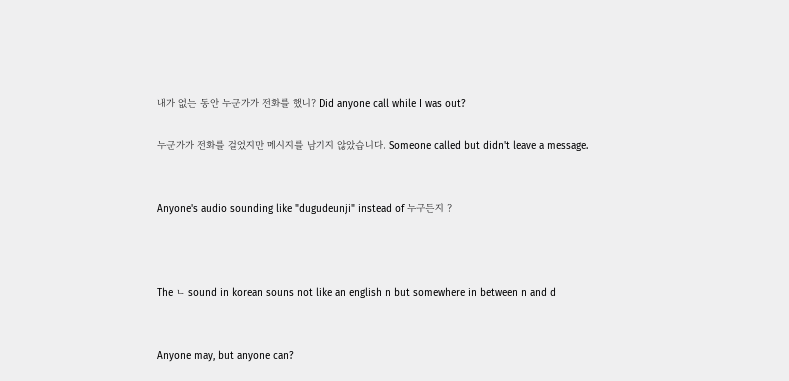내가 없는 동안 누군가가 전화를 했니? Did anyone call while I was out?

누군가가 전화를 걸었지만 메시지를 남기지 않았습니다. Someone called but didn't leave a message.


Anyone's audio sounding like "dugudeunji" instead of 누구든지 ?



The ㄴ sound in korean souns not like an english n but somewhere in between n and d


Anyone may, but anyone can?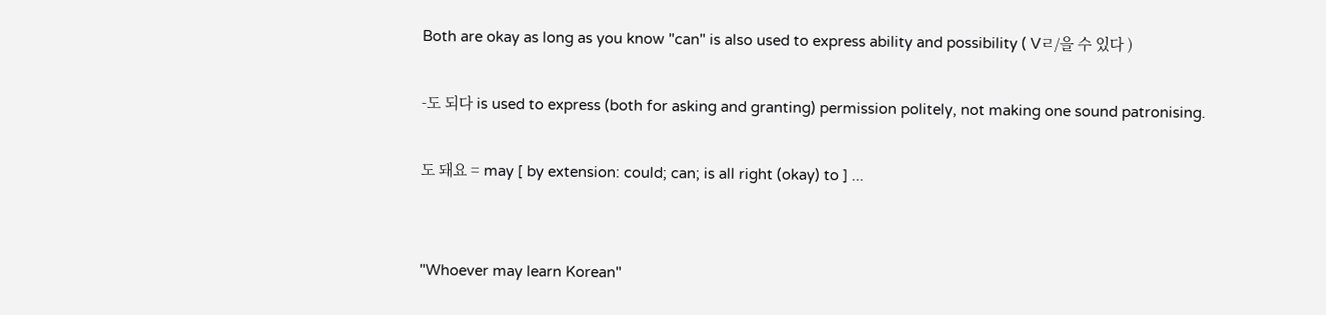Both are okay as long as you know "can" is also used to express ability and possibility ( Vㄹ/을 수 있다 )

-도 되다 is used to express (both for asking and granting) permission politely, not making one sound patronising.

도 돼요 = may [ by extension: could; can; is all right (okay) to ] ...


"Whoever may learn Korean"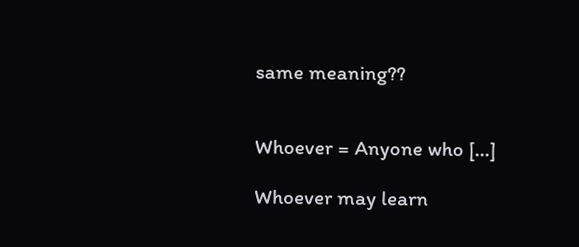same meaning??


Whoever = Anyone who [...]

Whoever may learn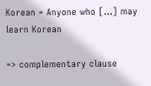Korean = Anyone who [...] may learn Korean

=> complementary clause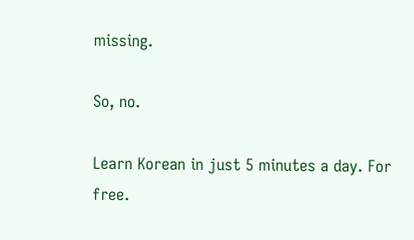missing.

So, no.

Learn Korean in just 5 minutes a day. For free.